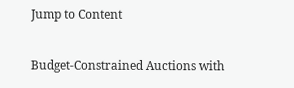Jump to Content

Budget-Constrained Auctions with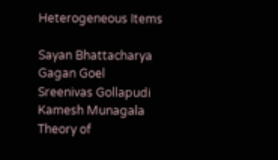Heterogeneous Items

Sayan Bhattacharya
Gagan Goel
Sreenivas Gollapudi
Kamesh Munagala
Theory of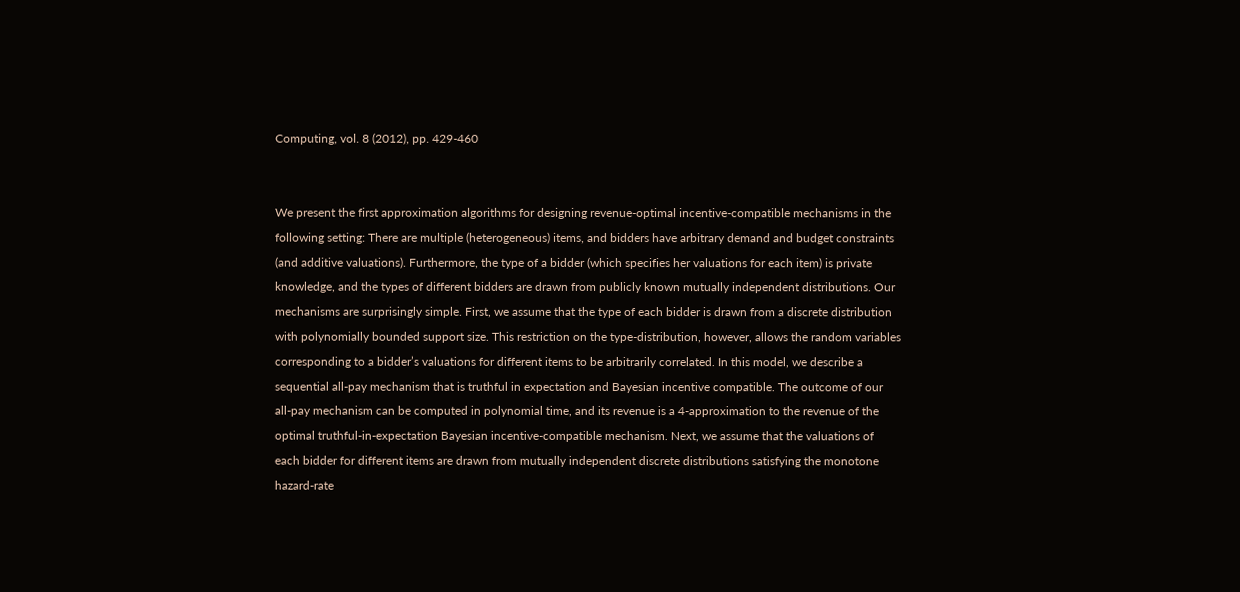Computing, vol. 8 (2012), pp. 429-460


We present the first approximation algorithms for designing revenue-optimal incentive-compatible mechanisms in the following setting: There are multiple (heterogeneous) items, and bidders have arbitrary demand and budget constraints (and additive valuations). Furthermore, the type of a bidder (which specifies her valuations for each item) is private knowledge, and the types of different bidders are drawn from publicly known mutually independent distributions. Our mechanisms are surprisingly simple. First, we assume that the type of each bidder is drawn from a discrete distribution with polynomially bounded support size. This restriction on the type-distribution, however, allows the random variables corresponding to a bidder’s valuations for different items to be arbitrarily correlated. In this model, we describe a sequential all-pay mechanism that is truthful in expectation and Bayesian incentive compatible. The outcome of our all-pay mechanism can be computed in polynomial time, and its revenue is a 4-approximation to the revenue of the optimal truthful-in-expectation Bayesian incentive-compatible mechanism. Next, we assume that the valuations of each bidder for different items are drawn from mutually independent discrete distributions satisfying the monotone hazard-rate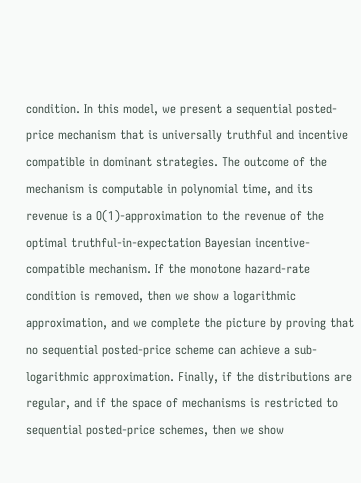condition. In this model, we present a sequential posted-price mechanism that is universally truthful and incentive compatible in dominant strategies. The outcome of the mechanism is computable in polynomial time, and its revenue is a O(1)-approximation to the revenue of the optimal truthful-in-expectation Bayesian incentive-compatible mechanism. If the monotone hazard-rate condition is removed, then we show a logarithmic approximation, and we complete the picture by proving that no sequential posted-price scheme can achieve a sub-logarithmic approximation. Finally, if the distributions are regular, and if the space of mechanisms is restricted to sequential posted-price schemes, then we show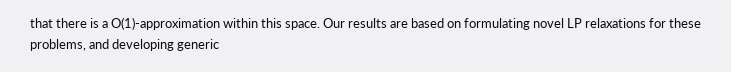that there is a O(1)-approximation within this space. Our results are based on formulating novel LP relaxations for these problems, and developing generic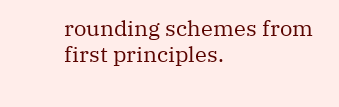rounding schemes from first principles.